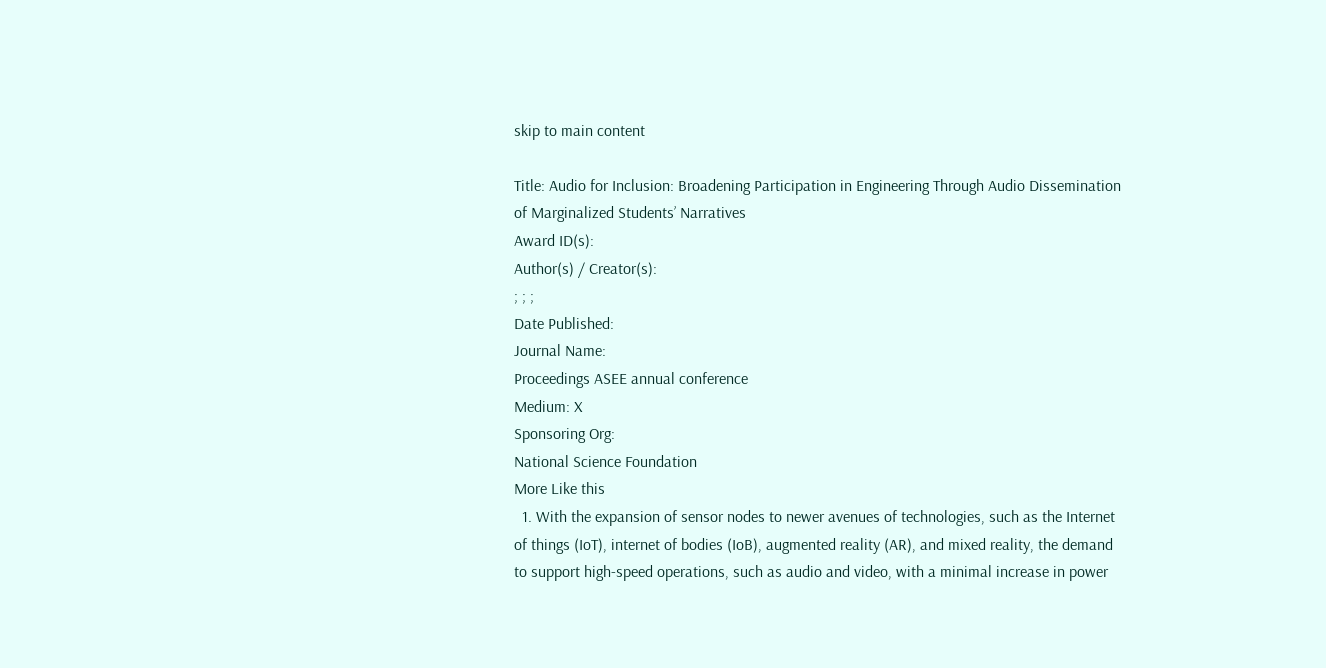skip to main content

Title: Audio for Inclusion: Broadening Participation in Engineering Through Audio Dissemination of Marginalized Students’ Narratives
Award ID(s):
Author(s) / Creator(s):
; ; ;
Date Published:
Journal Name:
Proceedings ASEE annual conference
Medium: X
Sponsoring Org:
National Science Foundation
More Like this
  1. With the expansion of sensor nodes to newer avenues of technologies, such as the Internet of things (IoT), internet of bodies (IoB), augmented reality (AR), and mixed reality, the demand to support high-speed operations, such as audio and video, with a minimal increase in power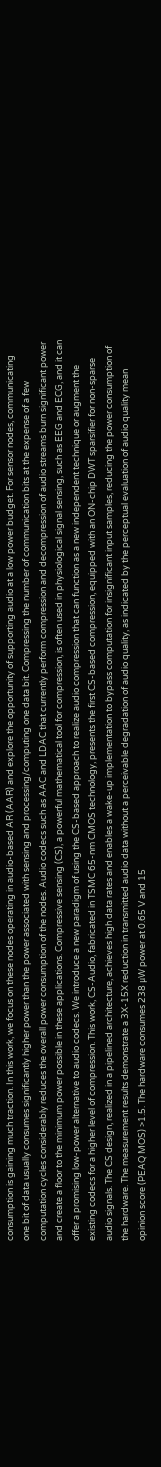consumption is gaining much traction. In this work, we focus on these nodes operating in audio-based AR (AAR) and explore the opportunity of supporting audio at a low power budget. For sensor nodes, communicating one bit of data usually consumes significantly higher power than the power associated with sensing and processing/computing one data bit. Compressing the number of communication bits at the expense of a few computation cycles considerably reduces the overall power consumption of the nodes. Audio codecs such as AAC and LDAC that currently perform compression and decompression of audio streams burn significant power and create a floor to the minimum power possible in these applications. Compressive sensing (CS), a powerful mathematical tool for compression, is often used in physiological signal sensing, such as EEG and ECG, and it can offer a promising low-power alternative to audio codecs. We introduce a new paradigm of using the CS-based approach to realize audio compression that can function as a new independent technique or augment the existing codecs for a higher level of compression. This work, CS-Audio, fabricated in TSMC 65-nm CMOS technology, presents the first CS-based compression, equipped with an ON-chip DWT sparsifier for non-sparse audio signals. The CS design, realized in a pipelined architecture, achieves high data rates and enables a wake-up implementation to bypass computation for insignificant input samples, reducing the power consumption of the hardware. The measurement results demonstrate a 3X-15X reduction in transmitted audio data without a perceivable degradation of audio quality, as indicated by the perceptual evaluation of audio quality mean opinion score (PEAQ MOS) >1.5. The hardware consumes 238 μW power at 0.65 V and 15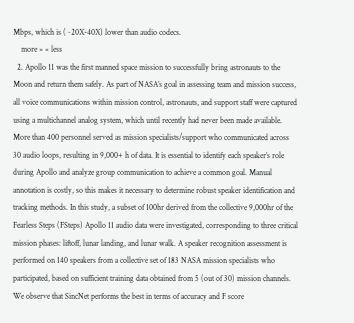Mbps, which is (~20X-40X) lower than audio codecs.
    more » « less
  2. Apollo 11 was the first manned space mission to successfully bring astronauts to the Moon and return them safely. As part of NASA’s goal in assessing team and mission success, all voice communications within mission control, astronauts, and support staff were captured using a multichannel analog system, which until recently had never been made available. More than 400 personnel served as mission specialists/support who communicated across 30 audio loops, resulting in 9,000+ h of data. It is essential to identify each speaker’s role during Apollo and analyze group communication to achieve a common goal. Manual annotation is costly, so this makes it necessary to determine robust speaker identification and tracking methods. In this study, a subset of 100hr derived from the collective 9,000hr of the Fearless Steps (FSteps) Apollo 11 audio data were investigated, corresponding to three critical mission phases: liftoff, lunar landing, and lunar walk. A speaker recognition assessment is performed on 140 speakers from a collective set of 183 NASA mission specialists who participated, based on sufficient training data obtained from 5 (out of 30) mission channels. We observe that SincNet performs the best in terms of accuracy and F score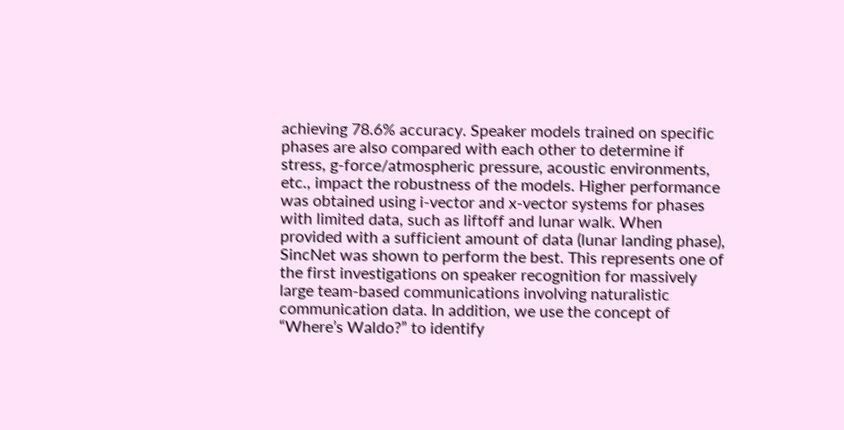achieving 78.6% accuracy. Speaker models trained on specific phases are also compared with each other to determine if stress, g-force/atmospheric pressure, acoustic environments, etc., impact the robustness of the models. Higher performance was obtained using i-vector and x-vector systems for phases with limited data, such as liftoff and lunar walk. When provided with a sufficient amount of data (lunar landing phase), SincNet was shown to perform the best. This represents one of the first investigations on speaker recognition for massively large team-based communications involving naturalistic communication data. In addition, we use the concept of “Where’s Waldo?” to identify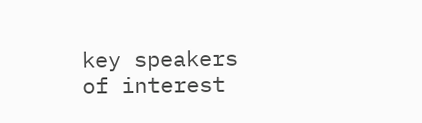key speakers of interest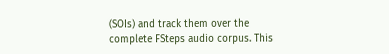(SOIs) and track them over the complete FSteps audio corpus. This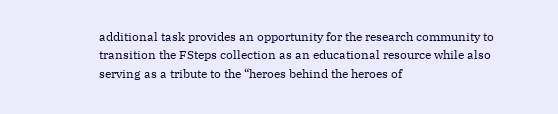additional task provides an opportunity for the research community to transition the FSteps collection as an educational resource while also serving as a tribute to the “heroes behind the heroes of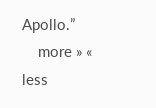Apollo.”
    more » « less